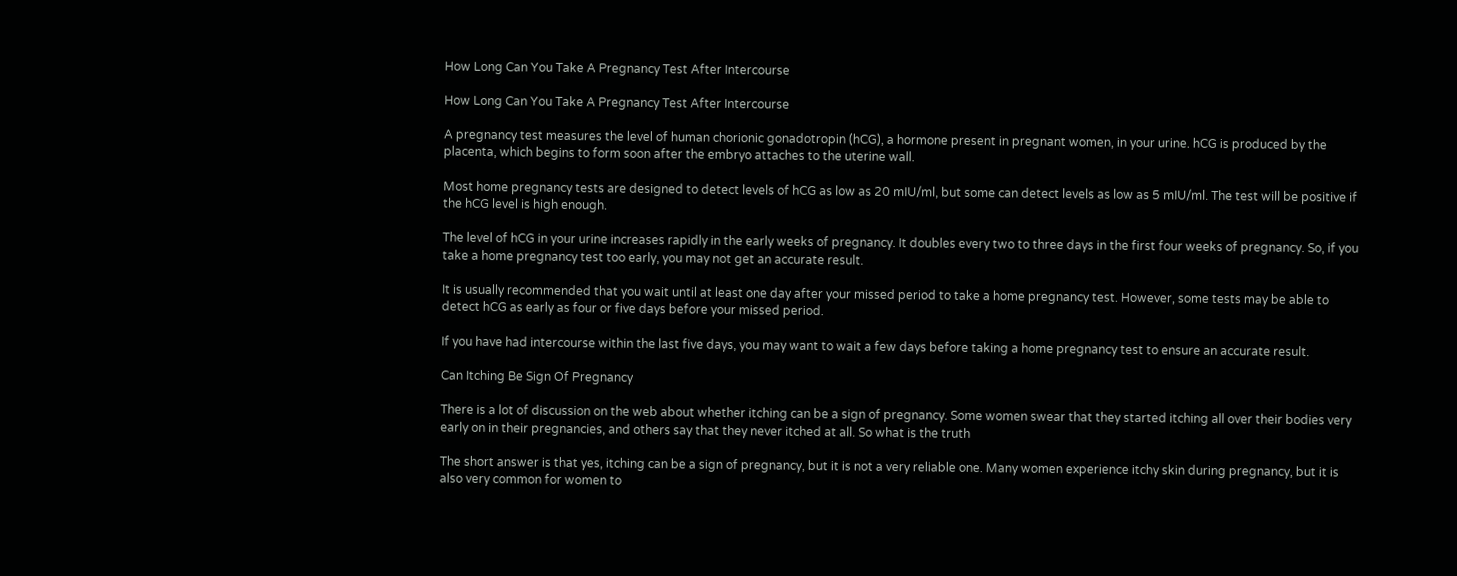How Long Can You Take A Pregnancy Test After Intercourse

How Long Can You Take A Pregnancy Test After Intercourse

A pregnancy test measures the level of human chorionic gonadotropin (hCG), a hormone present in pregnant women, in your urine. hCG is produced by the placenta, which begins to form soon after the embryo attaches to the uterine wall.

Most home pregnancy tests are designed to detect levels of hCG as low as 20 mIU/ml, but some can detect levels as low as 5 mIU/ml. The test will be positive if the hCG level is high enough.

The level of hCG in your urine increases rapidly in the early weeks of pregnancy. It doubles every two to three days in the first four weeks of pregnancy. So, if you take a home pregnancy test too early, you may not get an accurate result.

It is usually recommended that you wait until at least one day after your missed period to take a home pregnancy test. However, some tests may be able to detect hCG as early as four or five days before your missed period.

If you have had intercourse within the last five days, you may want to wait a few days before taking a home pregnancy test to ensure an accurate result.

Can Itching Be Sign Of Pregnancy

There is a lot of discussion on the web about whether itching can be a sign of pregnancy. Some women swear that they started itching all over their bodies very early on in their pregnancies, and others say that they never itched at all. So what is the truth

The short answer is that yes, itching can be a sign of pregnancy, but it is not a very reliable one. Many women experience itchy skin during pregnancy, but it is also very common for women to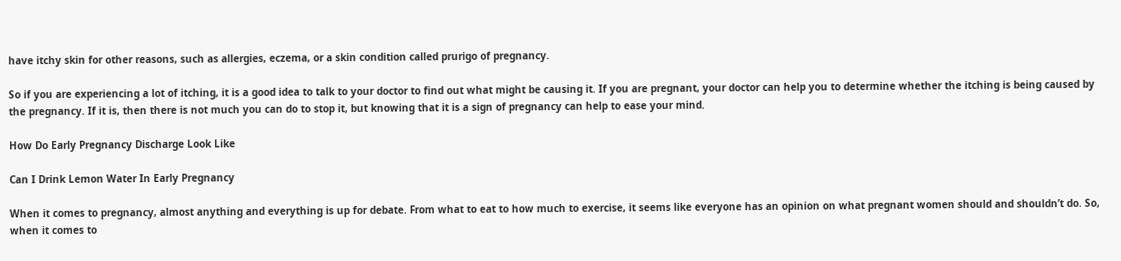have itchy skin for other reasons, such as allergies, eczema, or a skin condition called prurigo of pregnancy.

So if you are experiencing a lot of itching, it is a good idea to talk to your doctor to find out what might be causing it. If you are pregnant, your doctor can help you to determine whether the itching is being caused by the pregnancy. If it is, then there is not much you can do to stop it, but knowing that it is a sign of pregnancy can help to ease your mind.

How Do Early Pregnancy Discharge Look Like

Can I Drink Lemon Water In Early Pregnancy

When it comes to pregnancy, almost anything and everything is up for debate. From what to eat to how much to exercise, it seems like everyone has an opinion on what pregnant women should and shouldn’t do. So, when it comes to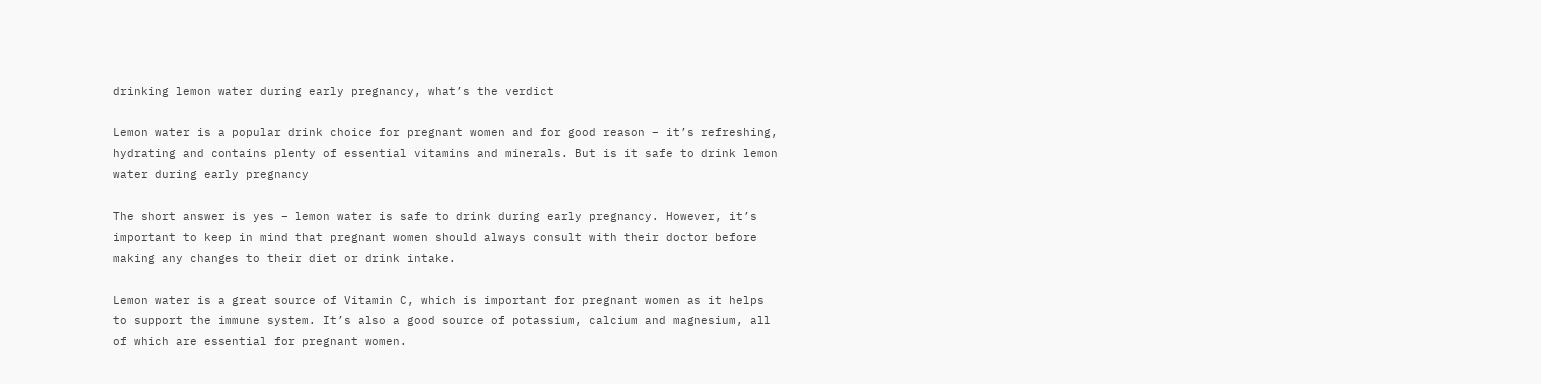drinking lemon water during early pregnancy, what’s the verdict

Lemon water is a popular drink choice for pregnant women and for good reason – it’s refreshing, hydrating and contains plenty of essential vitamins and minerals. But is it safe to drink lemon water during early pregnancy

The short answer is yes – lemon water is safe to drink during early pregnancy. However, it’s important to keep in mind that pregnant women should always consult with their doctor before making any changes to their diet or drink intake.

Lemon water is a great source of Vitamin C, which is important for pregnant women as it helps to support the immune system. It’s also a good source of potassium, calcium and magnesium, all of which are essential for pregnant women.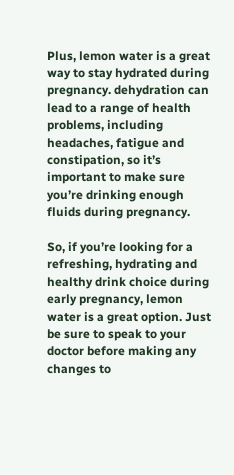Plus, lemon water is a great way to stay hydrated during pregnancy. dehydration can lead to a range of health problems, including headaches, fatigue and constipation, so it’s important to make sure you’re drinking enough fluids during pregnancy.

So, if you’re looking for a refreshing, hydrating and healthy drink choice during early pregnancy, lemon water is a great option. Just be sure to speak to your doctor before making any changes to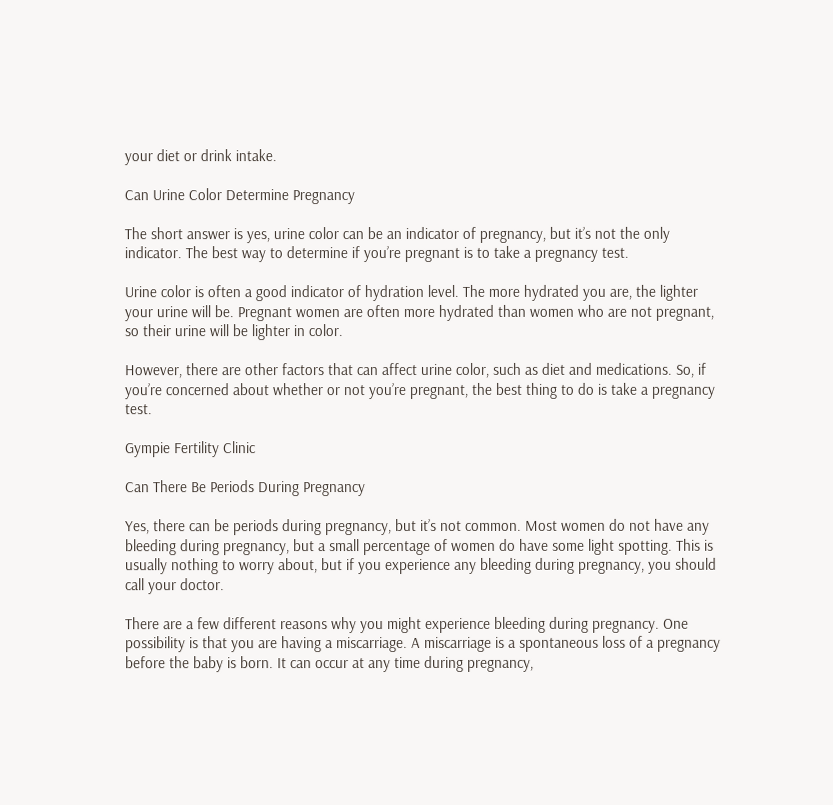your diet or drink intake.

Can Urine Color Determine Pregnancy

The short answer is yes, urine color can be an indicator of pregnancy, but it’s not the only indicator. The best way to determine if you’re pregnant is to take a pregnancy test.

Urine color is often a good indicator of hydration level. The more hydrated you are, the lighter your urine will be. Pregnant women are often more hydrated than women who are not pregnant, so their urine will be lighter in color.

However, there are other factors that can affect urine color, such as diet and medications. So, if you’re concerned about whether or not you’re pregnant, the best thing to do is take a pregnancy test.

Gympie Fertility Clinic

Can There Be Periods During Pregnancy

Yes, there can be periods during pregnancy, but it’s not common. Most women do not have any bleeding during pregnancy, but a small percentage of women do have some light spotting. This is usually nothing to worry about, but if you experience any bleeding during pregnancy, you should call your doctor.

There are a few different reasons why you might experience bleeding during pregnancy. One possibility is that you are having a miscarriage. A miscarriage is a spontaneous loss of a pregnancy before the baby is born. It can occur at any time during pregnancy,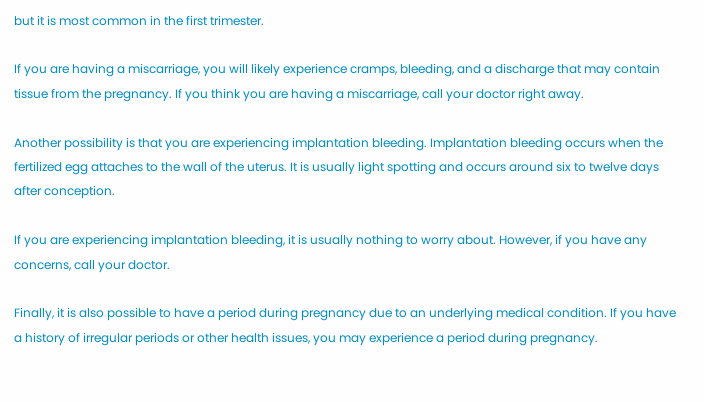but it is most common in the first trimester.

If you are having a miscarriage, you will likely experience cramps, bleeding, and a discharge that may contain tissue from the pregnancy. If you think you are having a miscarriage, call your doctor right away.

Another possibility is that you are experiencing implantation bleeding. Implantation bleeding occurs when the fertilized egg attaches to the wall of the uterus. It is usually light spotting and occurs around six to twelve days after conception.

If you are experiencing implantation bleeding, it is usually nothing to worry about. However, if you have any concerns, call your doctor.

Finally, it is also possible to have a period during pregnancy due to an underlying medical condition. If you have a history of irregular periods or other health issues, you may experience a period during pregnancy.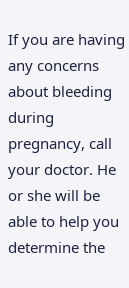If you are having any concerns about bleeding during pregnancy, call your doctor. He or she will be able to help you determine the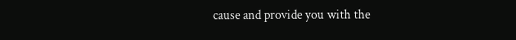cause and provide you with the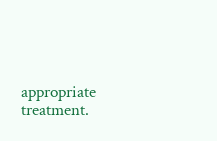appropriate treatment.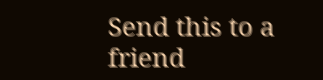Send this to a friend